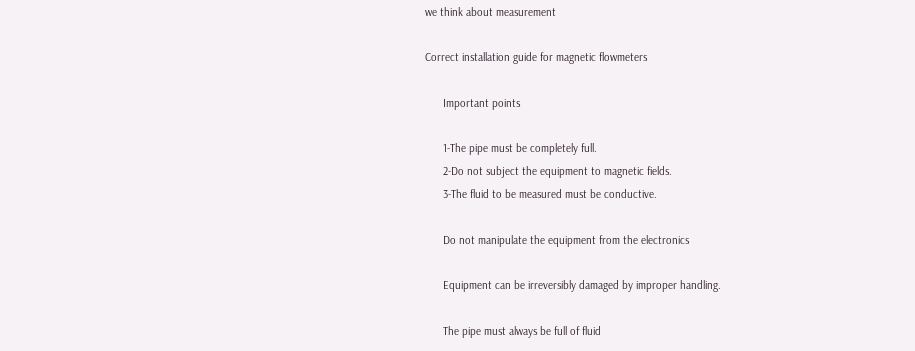we think about measurement

Correct installation guide for magnetic flowmeters

      Important points

      1-The pipe must be completely full.
      2-Do not subject the equipment to magnetic fields.
      3-The fluid to be measured must be conductive.

      Do not manipulate the equipment from the electronics

      Equipment can be irreversibly damaged by improper handling.

      The pipe must always be full of fluid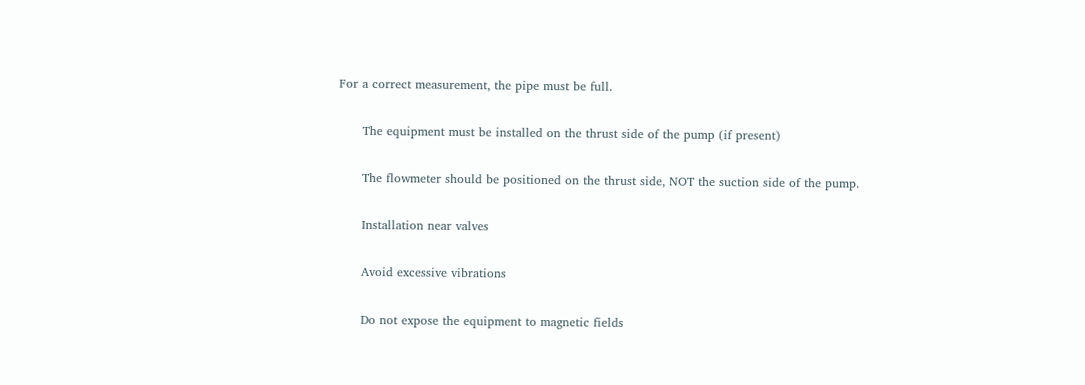For a correct measurement, the pipe must be full.

      The equipment must be installed on the thrust side of the pump (if present)

      The flowmeter should be positioned on the thrust side, NOT the suction side of the pump.

      Installation near valves

      Avoid excessive vibrations

      Do not expose the equipment to magnetic fields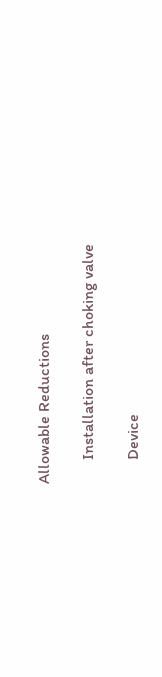Allowable Reductions

      Installation after choking valve

      Device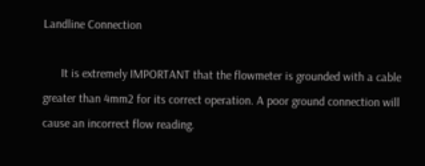Landline Connection

      It is extremely IMPORTANT that the flowmeter is grounded with a cable greater than 4mm2 for its correct operation. A poor ground connection will cause an incorrect flow reading.